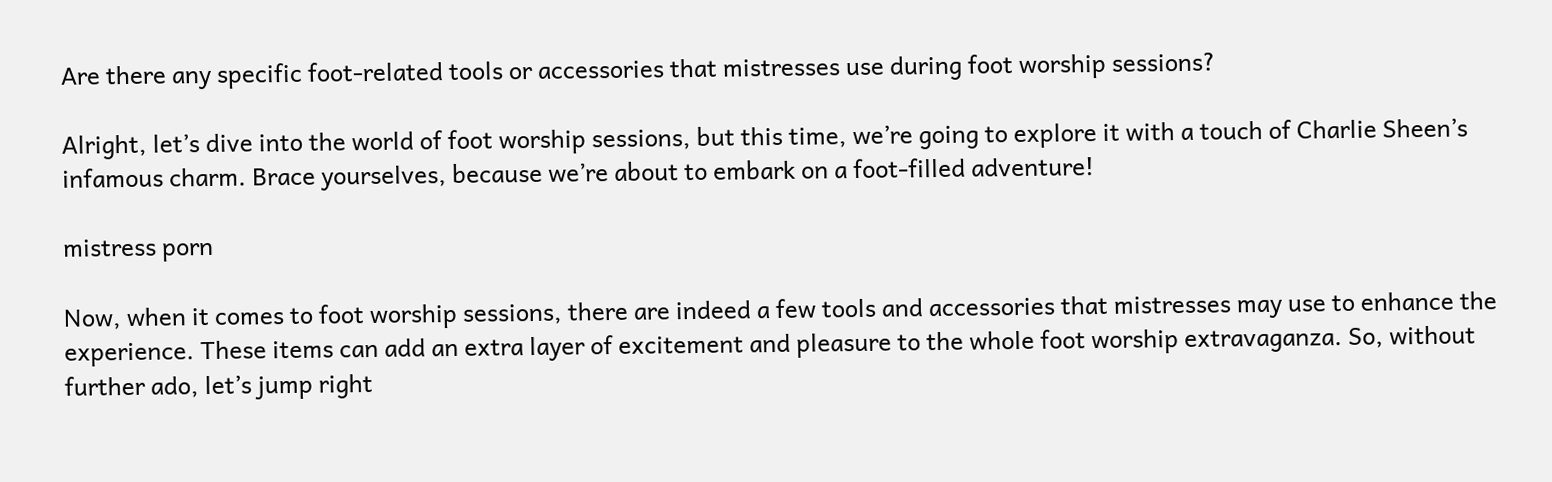Are there any specific foot-related tools or accessories that mistresses use during foot worship sessions?

Alright, let’s dive into the world of foot worship sessions, but this time, we’re going to explore it with a touch of Charlie Sheen’s infamous charm. Brace yourselves, because we’re about to embark on a foot-filled adventure!

mistress porn

Now, when it comes to foot worship sessions, there are indeed a few tools and accessories that mistresses may use to enhance the experience. These items can add an extra layer of excitement and pleasure to the whole foot worship extravaganza. So, without further ado, let’s jump right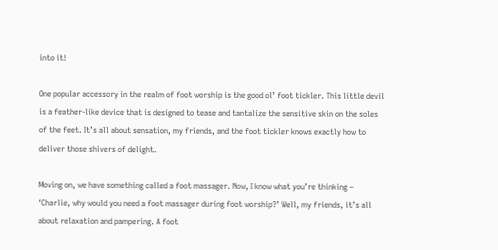into it!

One popular accessory in the realm of foot worship is the good ol’ foot tickler. This little devil is a feather-like device that is designed to tease and tantalize the sensitive skin on the soles of the feet. It’s all about sensation, my friends, and the foot tickler knows exactly how to deliver those shivers of delight.

Moving on, we have something called a foot massager. Now, I know what you’re thinking – ‘Charlie, why would you need a foot massager during foot worship?’ Well, my friends, it’s all about relaxation and pampering. A foot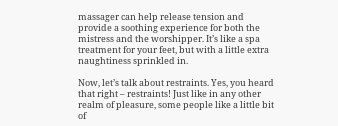massager can help release tension and provide a soothing experience for both the mistress and the worshipper. It’s like a spa treatment for your feet, but with a little extra naughtiness sprinkled in.

Now, let’s talk about restraints. Yes, you heard that right – restraints! Just like in any other realm of pleasure, some people like a little bit of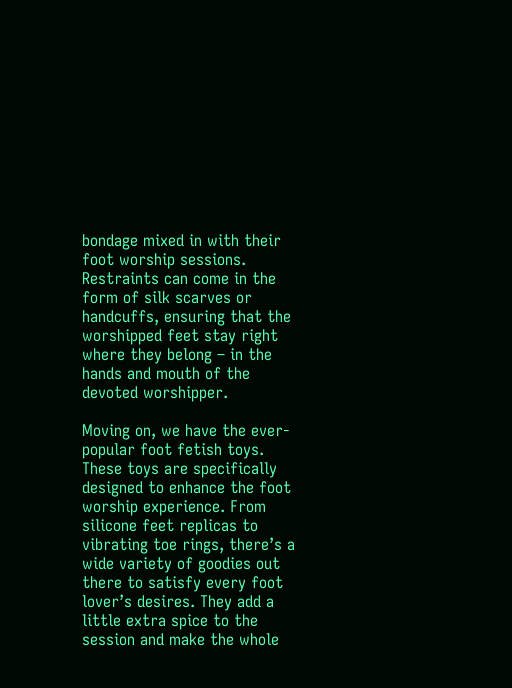bondage mixed in with their foot worship sessions. Restraints can come in the form of silk scarves or handcuffs, ensuring that the worshipped feet stay right where they belong – in the hands and mouth of the devoted worshipper.

Moving on, we have the ever-popular foot fetish toys. These toys are specifically designed to enhance the foot worship experience. From silicone feet replicas to vibrating toe rings, there’s a wide variety of goodies out there to satisfy every foot lover’s desires. They add a little extra spice to the session and make the whole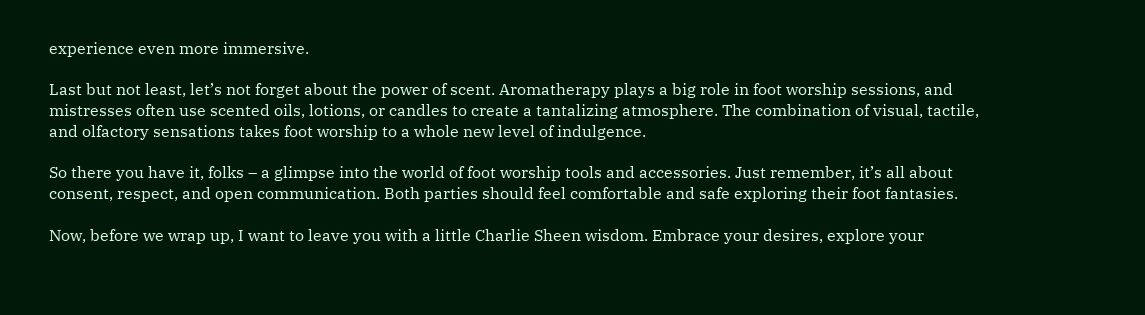experience even more immersive.

Last but not least, let’s not forget about the power of scent. Aromatherapy plays a big role in foot worship sessions, and mistresses often use scented oils, lotions, or candles to create a tantalizing atmosphere. The combination of visual, tactile, and olfactory sensations takes foot worship to a whole new level of indulgence.

So there you have it, folks – a glimpse into the world of foot worship tools and accessories. Just remember, it’s all about consent, respect, and open communication. Both parties should feel comfortable and safe exploring their foot fantasies.

Now, before we wrap up, I want to leave you with a little Charlie Sheen wisdom. Embrace your desires, explore your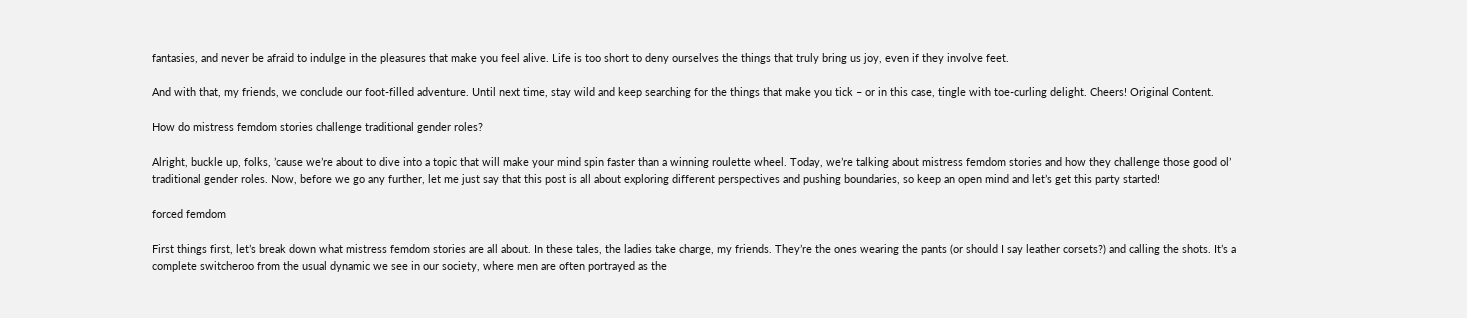fantasies, and never be afraid to indulge in the pleasures that make you feel alive. Life is too short to deny ourselves the things that truly bring us joy, even if they involve feet.

And with that, my friends, we conclude our foot-filled adventure. Until next time, stay wild and keep searching for the things that make you tick – or in this case, tingle with toe-curling delight. Cheers! Original Content.

How do mistress femdom stories challenge traditional gender roles?

Alright, buckle up, folks, ’cause we’re about to dive into a topic that will make your mind spin faster than a winning roulette wheel. Today, we’re talking about mistress femdom stories and how they challenge those good ol’ traditional gender roles. Now, before we go any further, let me just say that this post is all about exploring different perspectives and pushing boundaries, so keep an open mind and let’s get this party started!

forced femdom

First things first, let’s break down what mistress femdom stories are all about. In these tales, the ladies take charge, my friends. They’re the ones wearing the pants (or should I say leather corsets?) and calling the shots. It’s a complete switcheroo from the usual dynamic we see in our society, where men are often portrayed as the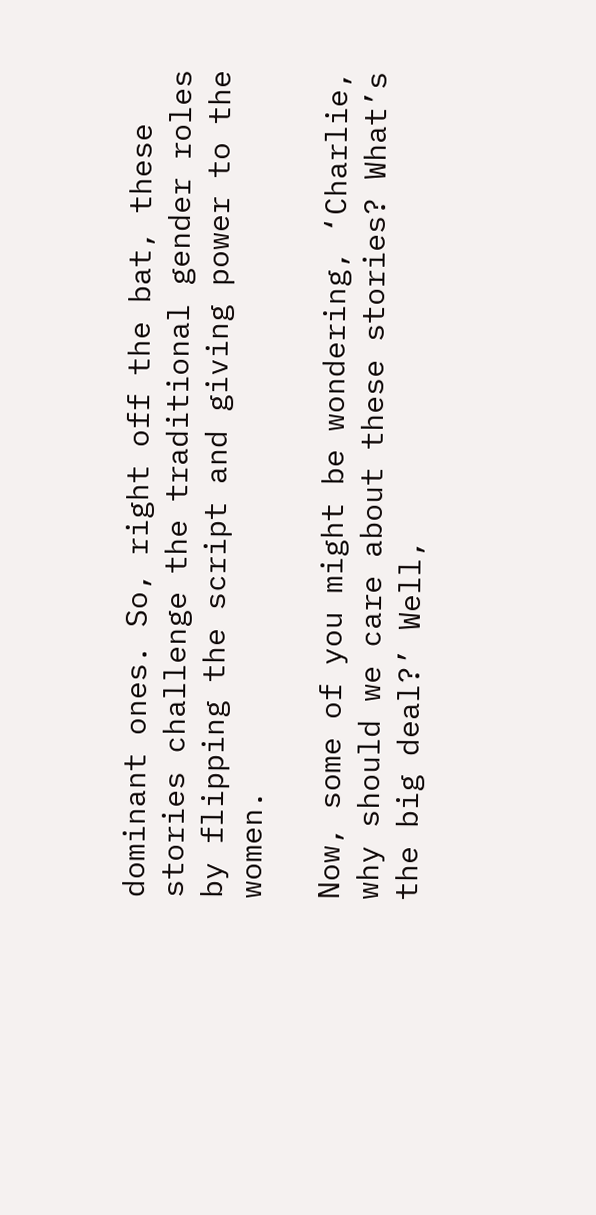dominant ones. So, right off the bat, these stories challenge the traditional gender roles by flipping the script and giving power to the women.

Now, some of you might be wondering, ‘Charlie, why should we care about these stories? What’s the big deal?’ Well,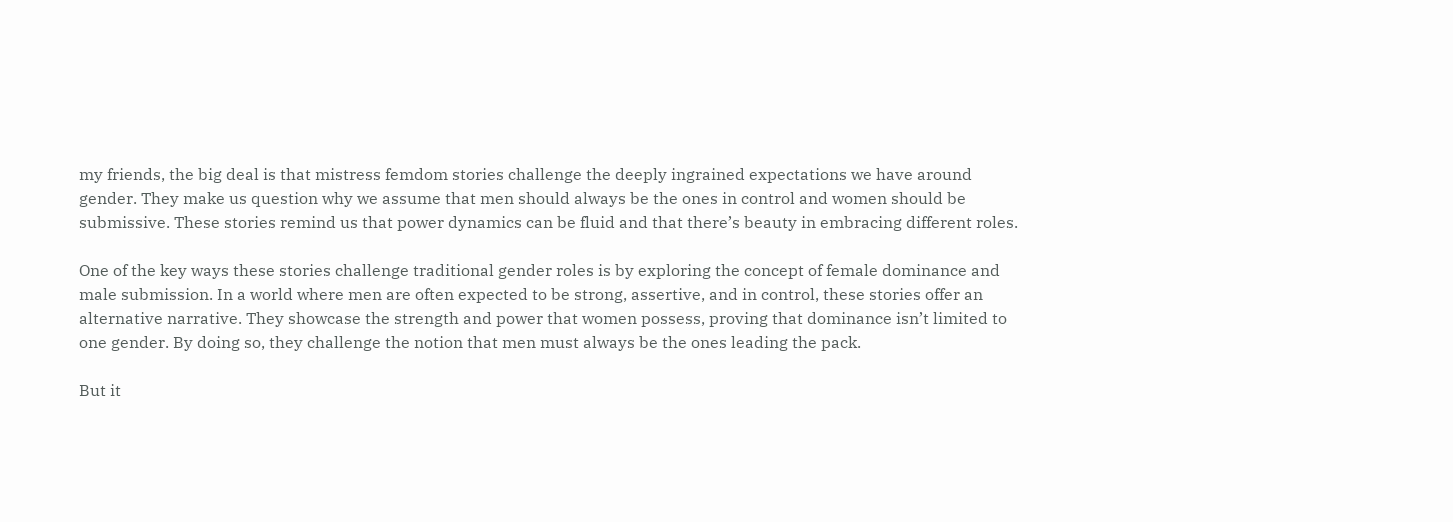my friends, the big deal is that mistress femdom stories challenge the deeply ingrained expectations we have around gender. They make us question why we assume that men should always be the ones in control and women should be submissive. These stories remind us that power dynamics can be fluid and that there’s beauty in embracing different roles.

One of the key ways these stories challenge traditional gender roles is by exploring the concept of female dominance and male submission. In a world where men are often expected to be strong, assertive, and in control, these stories offer an alternative narrative. They showcase the strength and power that women possess, proving that dominance isn’t limited to one gender. By doing so, they challenge the notion that men must always be the ones leading the pack.

But it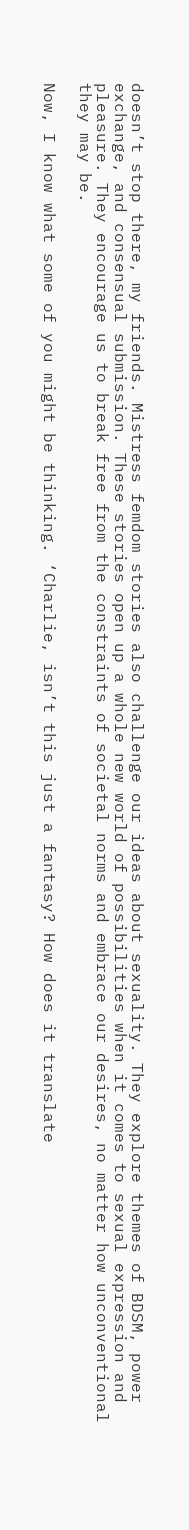doesn’t stop there, my friends. Mistress femdom stories also challenge our ideas about sexuality. They explore themes of BDSM, power exchange, and consensual submission. These stories open up a whole new world of possibilities when it comes to sexual expression and pleasure. They encourage us to break free from the constraints of societal norms and embrace our desires, no matter how unconventional they may be.

Now, I know what some of you might be thinking. ‘Charlie, isn’t this just a fantasy? How does it translate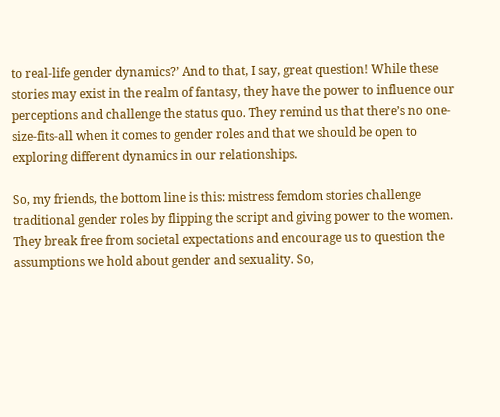to real-life gender dynamics?’ And to that, I say, great question! While these stories may exist in the realm of fantasy, they have the power to influence our perceptions and challenge the status quo. They remind us that there’s no one-size-fits-all when it comes to gender roles and that we should be open to exploring different dynamics in our relationships.

So, my friends, the bottom line is this: mistress femdom stories challenge traditional gender roles by flipping the script and giving power to the women. They break free from societal expectations and encourage us to question the assumptions we hold about gender and sexuality. So,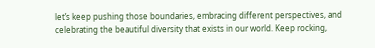let’s keep pushing those boundaries, embracing different perspectives, and celebrating the beautiful diversity that exists in our world. Keep rocking,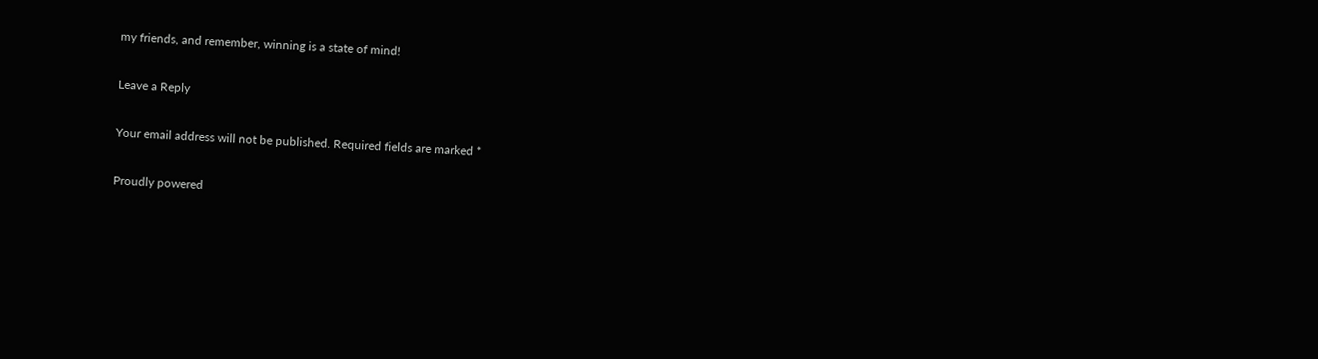my friends, and remember, winning is a state of mind!

Leave a Reply

Your email address will not be published. Required fields are marked *

Proudly powered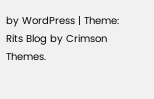by WordPress | Theme: Rits Blog by Crimson Themes.